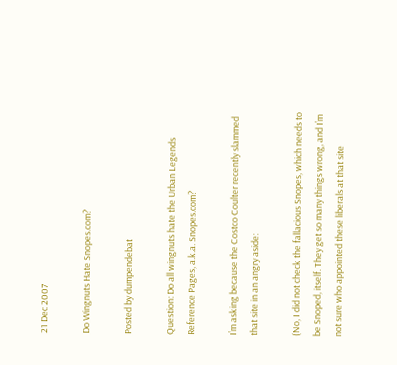21 Dec 2007

Do Wingnuts Hate Snopes.com?

Posted by dumpendebat

Question: Do all wingnuts hate the Urban Legends Reference Pages, a.k.a. Snopes.com?

I’m asking because the Costco Coulter recently slammed that site in an angry aside:

(No, I did not check the fallacious Snopes, which needs to be Snoped, itself. They get so many things wrong, and I’m not sure who appointed these liberals at that site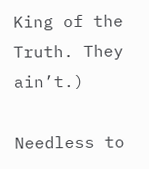King of the Truth. They ain’t.)

Needless to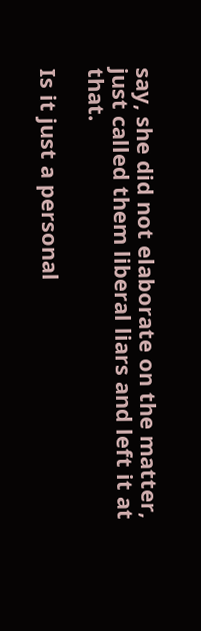say, she did not elaborate on the matter, just called them liberal liars and left it at that.

Is it just a personal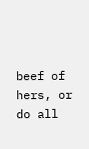beef of hers, or do all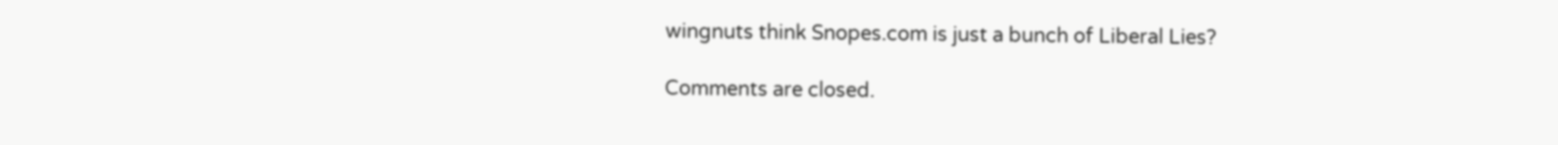wingnuts think Snopes.com is just a bunch of Liberal Lies?

Comments are closed.